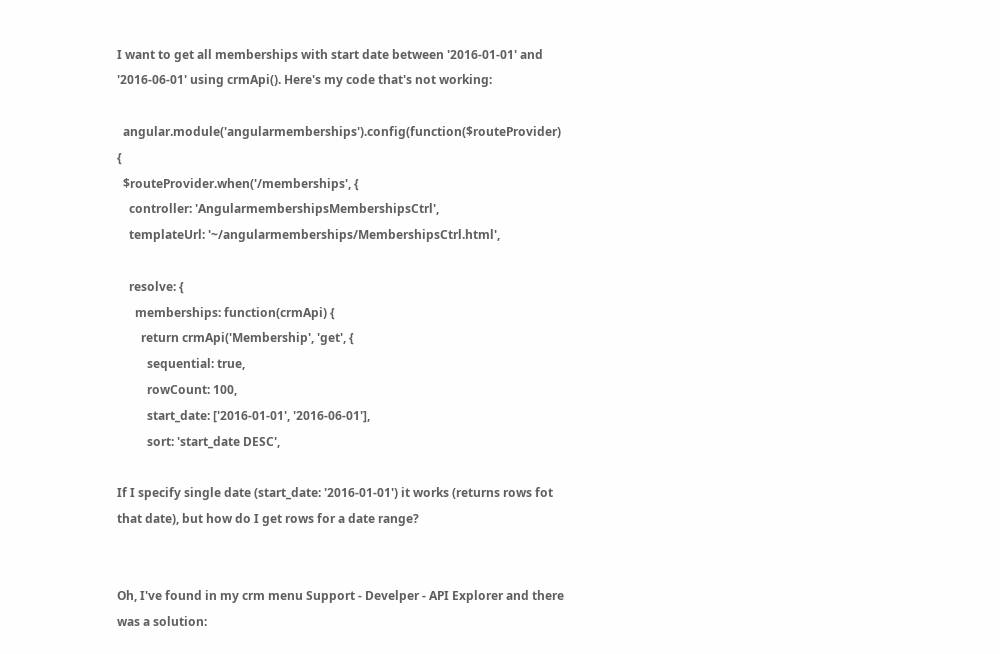I want to get all memberships with start date between '2016-01-01' and '2016-06-01' using crmApi(). Here's my code that's not working:

  angular.module('angularmemberships').config(function($routeProvider) {
  $routeProvider.when('/memberships', {
    controller: 'AngularmembershipsMembershipsCtrl',
    templateUrl: '~/angularmemberships/MembershipsCtrl.html',

    resolve: {
      memberships: function(crmApi) {
        return crmApi('Membership', 'get', {
          sequential: true,
          rowCount: 100,
          start_date: ['2016-01-01', '2016-06-01'],
          sort: 'start_date DESC',

If I specify single date (start_date: '2016-01-01') it works (returns rows fot that date), but how do I get rows for a date range?


Oh, I've found in my crm menu Support - Develper - API Explorer and there was a solution: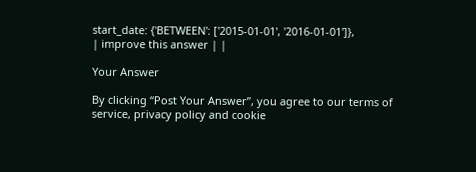start_date: {'BETWEEN': ['2015-01-01', '2016-01-01']},
| improve this answer | |

Your Answer

By clicking “Post Your Answer”, you agree to our terms of service, privacy policy and cookie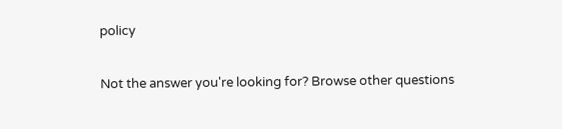policy

Not the answer you're looking for? Browse other questions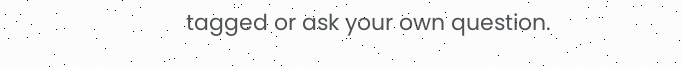tagged or ask your own question.